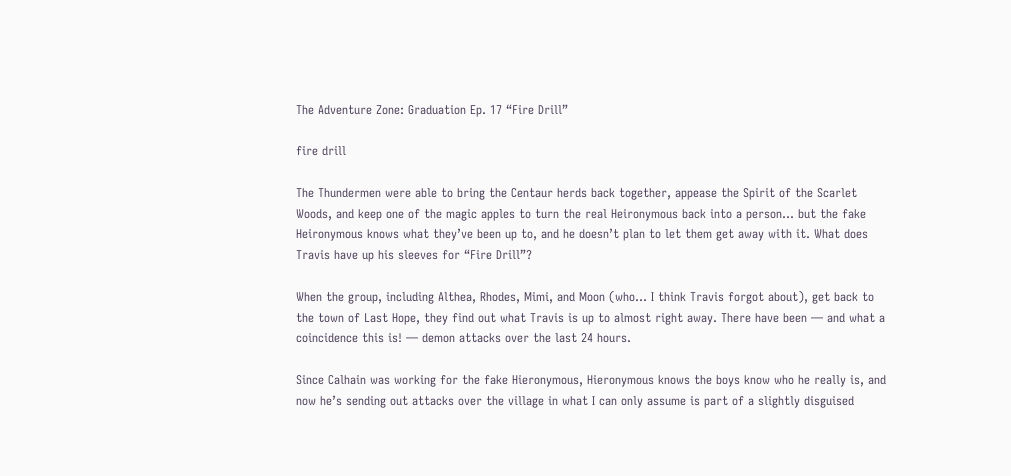The Adventure Zone: Graduation Ep. 17 “Fire Drill”

fire drill

The Thundermen were able to bring the Centaur herds back together, appease the Spirit of the Scarlet Woods, and keep one of the magic apples to turn the real Heironymous back into a person… but the fake Heironymous knows what they’ve been up to, and he doesn’t plan to let them get away with it. What does Travis have up his sleeves for “Fire Drill”?

When the group, including Althea, Rhodes, Mimi, and Moon (who… I think Travis forgot about), get back to the town of Last Hope, they find out what Travis is up to almost right away. There have been — and what a coincidence this is! — demon attacks over the last 24 hours.

Since Calhain was working for the fake Hieronymous, Hieronymous knows the boys know who he really is, and now he’s sending out attacks over the village in what I can only assume is part of a slightly disguised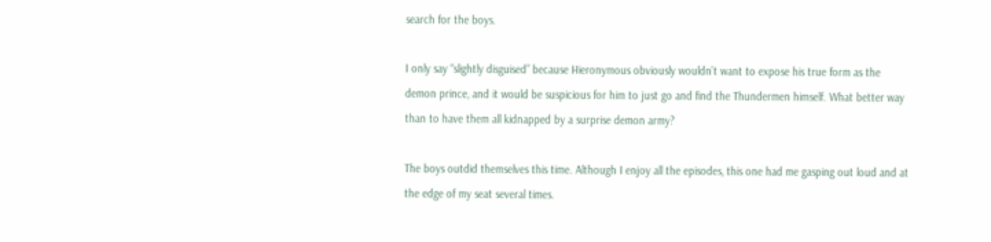search for the boys.

I only say “slightly disguised” because Hieronymous obviously wouldn’t want to expose his true form as the demon prince, and it would be suspicious for him to just go and find the Thundermen himself. What better way than to have them all kidnapped by a surprise demon army?

The boys outdid themselves this time. Although I enjoy all the episodes, this one had me gasping out loud and at the edge of my seat several times.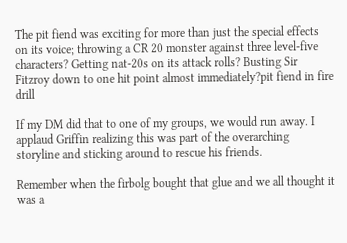The pit fiend was exciting for more than just the special effects on its voice; throwing a CR 20 monster against three level-five characters? Getting nat-20s on its attack rolls? Busting Sir Fitzroy down to one hit point almost immediately?pit fiend in fire drill

If my DM did that to one of my groups, we would run away. I applaud Griffin realizing this was part of the overarching storyline and sticking around to rescue his friends.

Remember when the firbolg bought that glue and we all thought it was a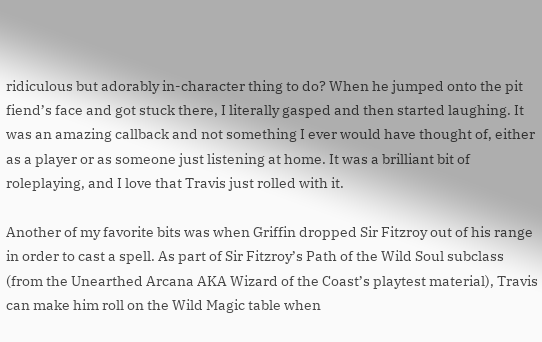ridiculous but adorably in-character thing to do? When he jumped onto the pit fiend’s face and got stuck there, I literally gasped and then started laughing. It was an amazing callback and not something I ever would have thought of, either as a player or as someone just listening at home. It was a brilliant bit of roleplaying, and I love that Travis just rolled with it.

Another of my favorite bits was when Griffin dropped Sir Fitzroy out of his range in order to cast a spell. As part of Sir Fitzroy’s Path of the Wild Soul subclass (from the Unearthed Arcana AKA Wizard of the Coast’s playtest material), Travis can make him roll on the Wild Magic table when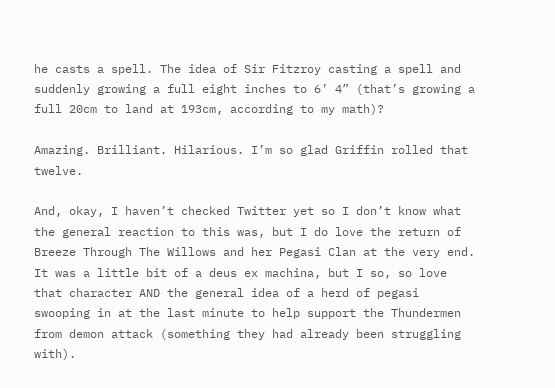he casts a spell. The idea of Sir Fitzroy casting a spell and suddenly growing a full eight inches to 6’ 4” (that’s growing a full 20cm to land at 193cm, according to my math)?

Amazing. Brilliant. Hilarious. I’m so glad Griffin rolled that twelve.

And, okay, I haven’t checked Twitter yet so I don’t know what the general reaction to this was, but I do love the return of Breeze Through The Willows and her Pegasi Clan at the very end. It was a little bit of a deus ex machina, but I so, so love that character AND the general idea of a herd of pegasi swooping in at the last minute to help support the Thundermen from demon attack (something they had already been struggling with).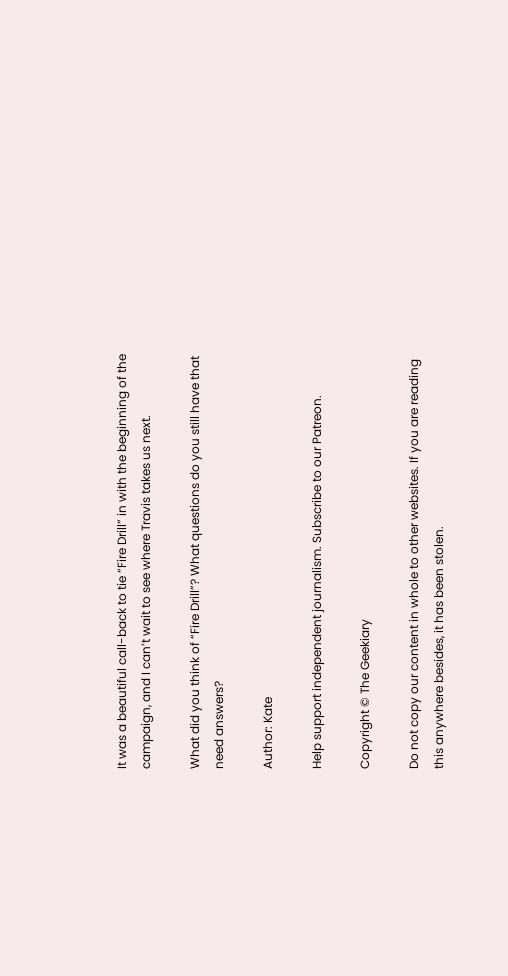It was a beautiful call-back to tie “Fire Drill” in with the beginning of the campaign, and I can’t wait to see where Travis takes us next.

What did you think of “Fire Drill”? What questions do you still have that need answers?

Author: Kate

Help support independent journalism. Subscribe to our Patreon.

Copyright © The Geekiary

Do not copy our content in whole to other websites. If you are reading this anywhere besides, it has been stolen.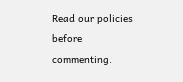Read our policies before commenting.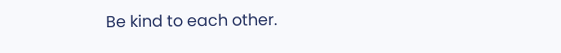Be kind to each other.